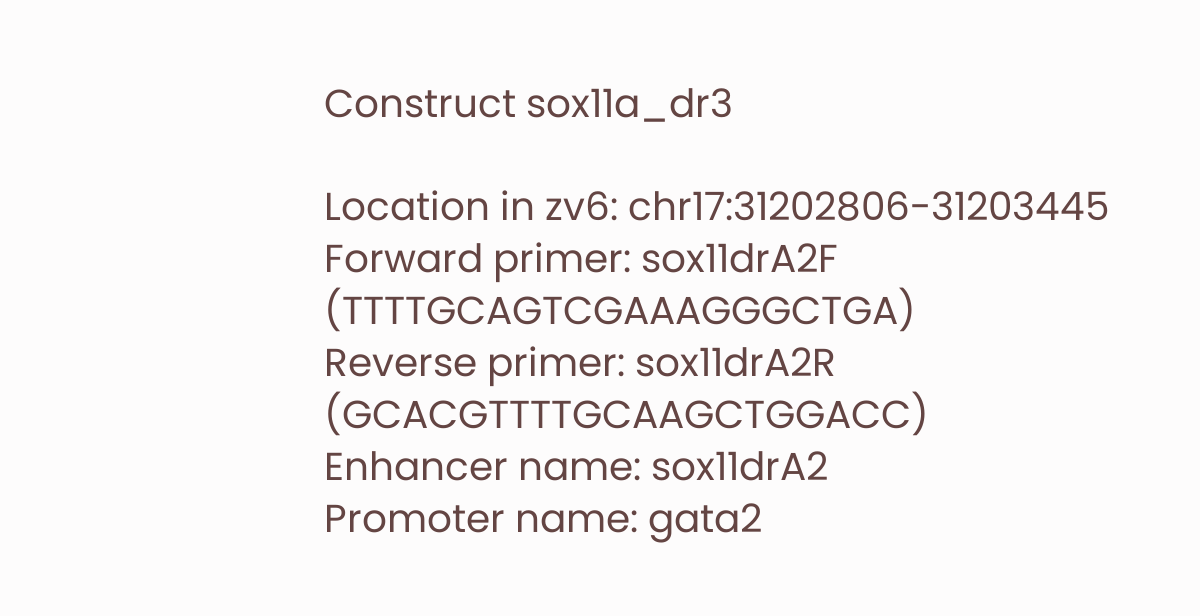Construct sox11a_dr3

Location in zv6: chr17:31202806-31203445
Forward primer: sox11drA2F (TTTTGCAGTCGAAAGGGCTGA)
Reverse primer: sox11drA2R (GCACGTTTTGCAAGCTGGACC)
Enhancer name: sox11drA2
Promoter name: gata2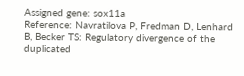Assigned gene: sox11a
Reference: Navratilova P, Fredman D, Lenhard B, Becker TS: Regulatory divergence of the duplicated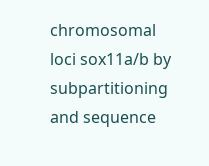chromosomal loci sox11a/b by subpartitioning and sequence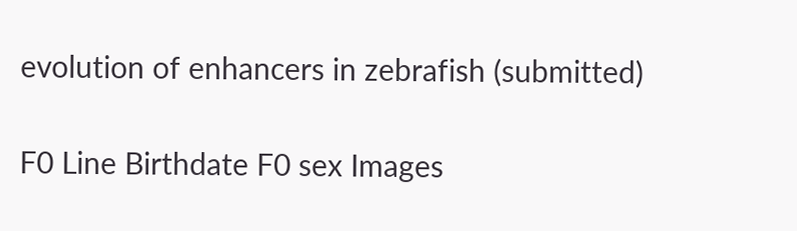evolution of enhancers in zebrafish (submitted)

F0 Line Birthdate F0 sex Images